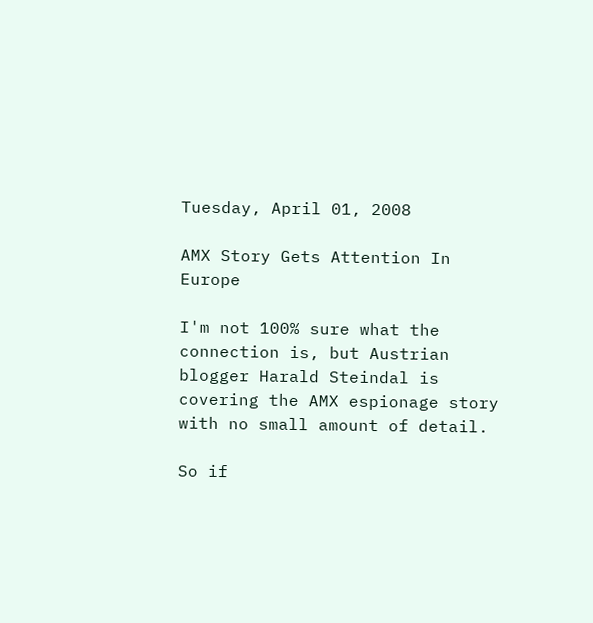Tuesday, April 01, 2008

AMX Story Gets Attention In Europe

I'm not 100% sure what the connection is, but Austrian blogger Harald Steindal is covering the AMX espionage story with no small amount of detail.

So if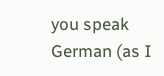you speak German (as I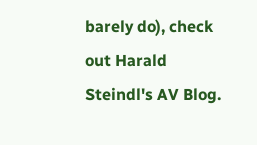barely do), check out Harald Steindl's AV Blog.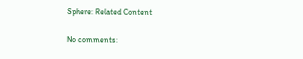Sphere: Related Content

No comments: